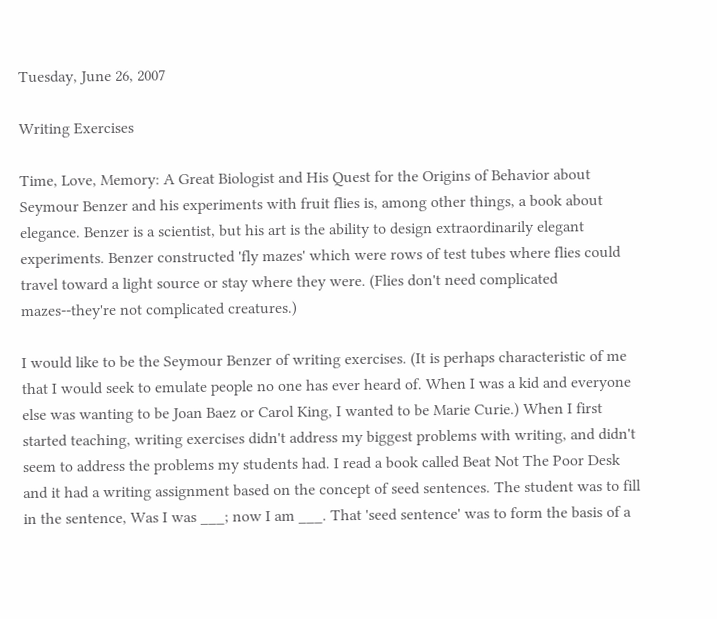Tuesday, June 26, 2007

Writing Exercises

Time, Love, Memory: A Great Biologist and His Quest for the Origins of Behavior about Seymour Benzer and his experiments with fruit flies is, among other things, a book about elegance. Benzer is a scientist, but his art is the ability to design extraordinarily elegant experiments. Benzer constructed 'fly mazes' which were rows of test tubes where flies could travel toward a light source or stay where they were. (Flies don't need complicated mazes--they're not complicated creatures.)

I would like to be the Seymour Benzer of writing exercises. (It is perhaps characteristic of me that I would seek to emulate people no one has ever heard of. When I was a kid and everyone else was wanting to be Joan Baez or Carol King, I wanted to be Marie Curie.) When I first started teaching, writing exercises didn't address my biggest problems with writing, and didn't seem to address the problems my students had. I read a book called Beat Not The Poor Desk and it had a writing assignment based on the concept of seed sentences. The student was to fill in the sentence, Was I was ___; now I am ___. That 'seed sentence' was to form the basis of a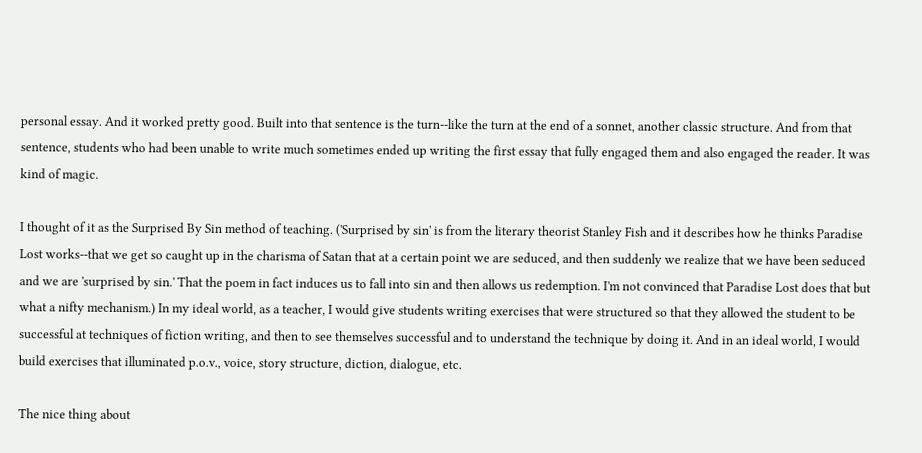personal essay. And it worked pretty good. Built into that sentence is the turn--like the turn at the end of a sonnet, another classic structure. And from that sentence, students who had been unable to write much sometimes ended up writing the first essay that fully engaged them and also engaged the reader. It was kind of magic.

I thought of it as the Surprised By Sin method of teaching. ('Surprised by sin' is from the literary theorist Stanley Fish and it describes how he thinks Paradise Lost works--that we get so caught up in the charisma of Satan that at a certain point we are seduced, and then suddenly we realize that we have been seduced and we are 'surprised by sin.' That the poem in fact induces us to fall into sin and then allows us redemption. I'm not convinced that Paradise Lost does that but what a nifty mechanism.) In my ideal world, as a teacher, I would give students writing exercises that were structured so that they allowed the student to be successful at techniques of fiction writing, and then to see themselves successful and to understand the technique by doing it. And in an ideal world, I would build exercises that illuminated p.o.v., voice, story structure, diction, dialogue, etc.

The nice thing about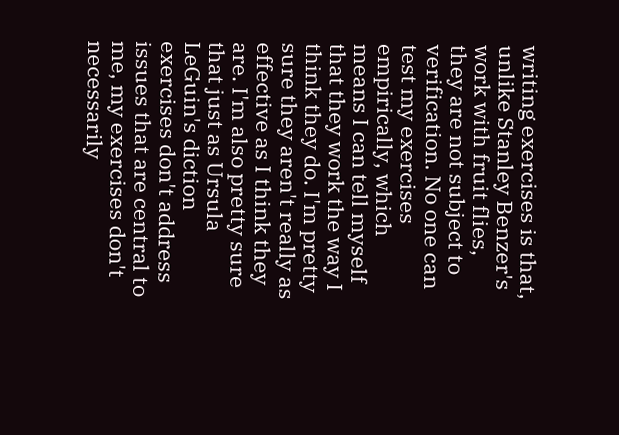writing exercises is that, unlike Stanley Benzer's work with fruit flies, they are not subject to verification. No one can test my exercises empirically, which means I can tell myself that they work the way I think they do. I'm pretty sure they aren't really as effective as I think they are. I'm also pretty sure that just as Ursula LeGuin's diction exercises don't address issues that are central to me, my exercises don't necessarily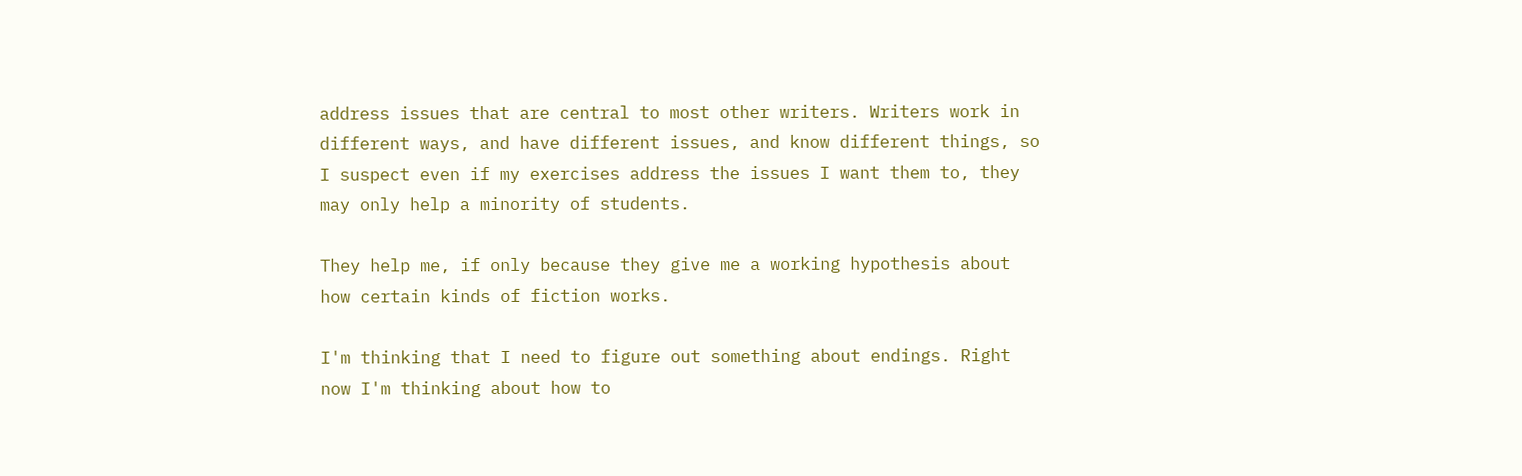address issues that are central to most other writers. Writers work in different ways, and have different issues, and know different things, so I suspect even if my exercises address the issues I want them to, they may only help a minority of students.

They help me, if only because they give me a working hypothesis about how certain kinds of fiction works.

I'm thinking that I need to figure out something about endings. Right now I'm thinking about how to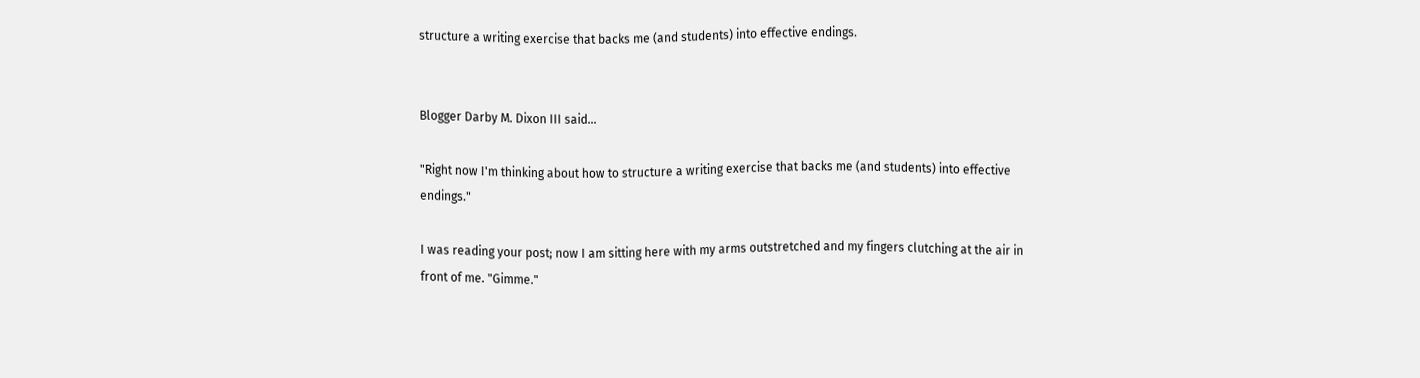structure a writing exercise that backs me (and students) into effective endings.


Blogger Darby M. Dixon III said...

"Right now I'm thinking about how to structure a writing exercise that backs me (and students) into effective endings."

I was reading your post; now I am sitting here with my arms outstretched and my fingers clutching at the air in front of me. "Gimme."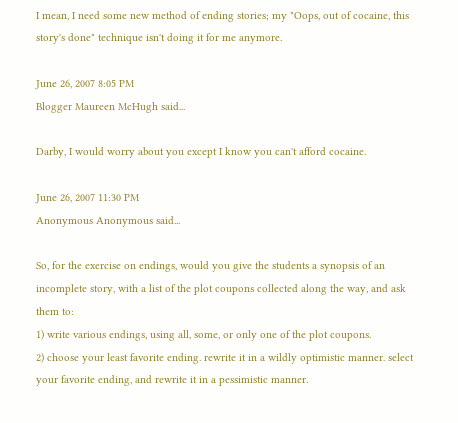I mean, I need some new method of ending stories; my "Oops, out of cocaine, this story's done" technique isn't doing it for me anymore.

June 26, 2007 8:05 PM
Blogger Maureen McHugh said...

Darby, I would worry about you except I know you can't afford cocaine.

June 26, 2007 11:30 PM
Anonymous Anonymous said...

So, for the exercise on endings, would you give the students a synopsis of an incomplete story, with a list of the plot coupons collected along the way, and ask them to:
1) write various endings, using all, some, or only one of the plot coupons.
2) choose your least favorite ending. rewrite it in a wildly optimistic manner. select your favorite ending, and rewrite it in a pessimistic manner.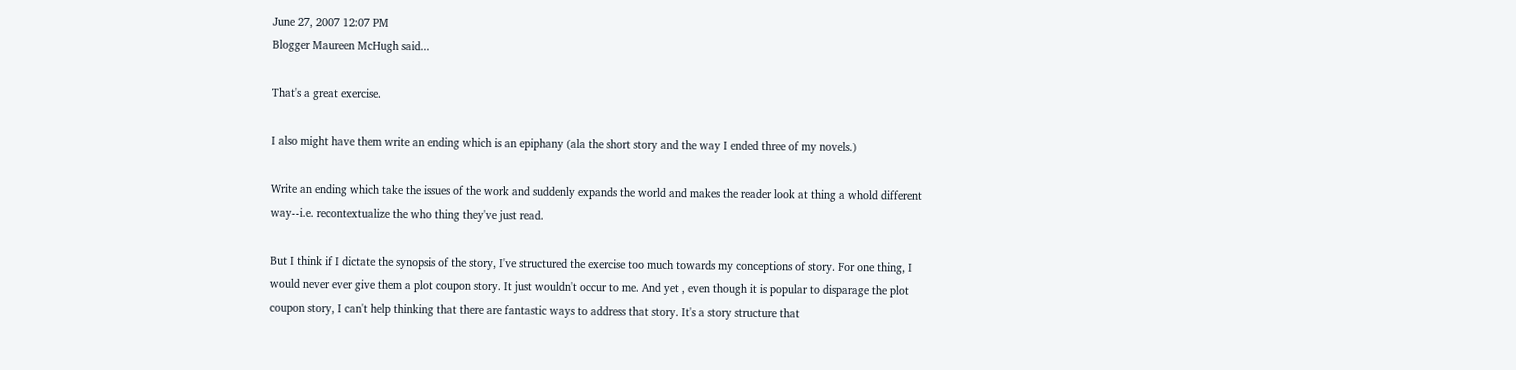June 27, 2007 12:07 PM
Blogger Maureen McHugh said...

That's a great exercise.

I also might have them write an ending which is an epiphany (ala the short story and the way I ended three of my novels.)

Write an ending which take the issues of the work and suddenly expands the world and makes the reader look at thing a whold different way--i.e. recontextualize the who thing they've just read.

But I think if I dictate the synopsis of the story, I've structured the exercise too much towards my conceptions of story. For one thing, I would never ever give them a plot coupon story. It just wouldn't occur to me. And yet , even though it is popular to disparage the plot coupon story, I can't help thinking that there are fantastic ways to address that story. It's a story structure that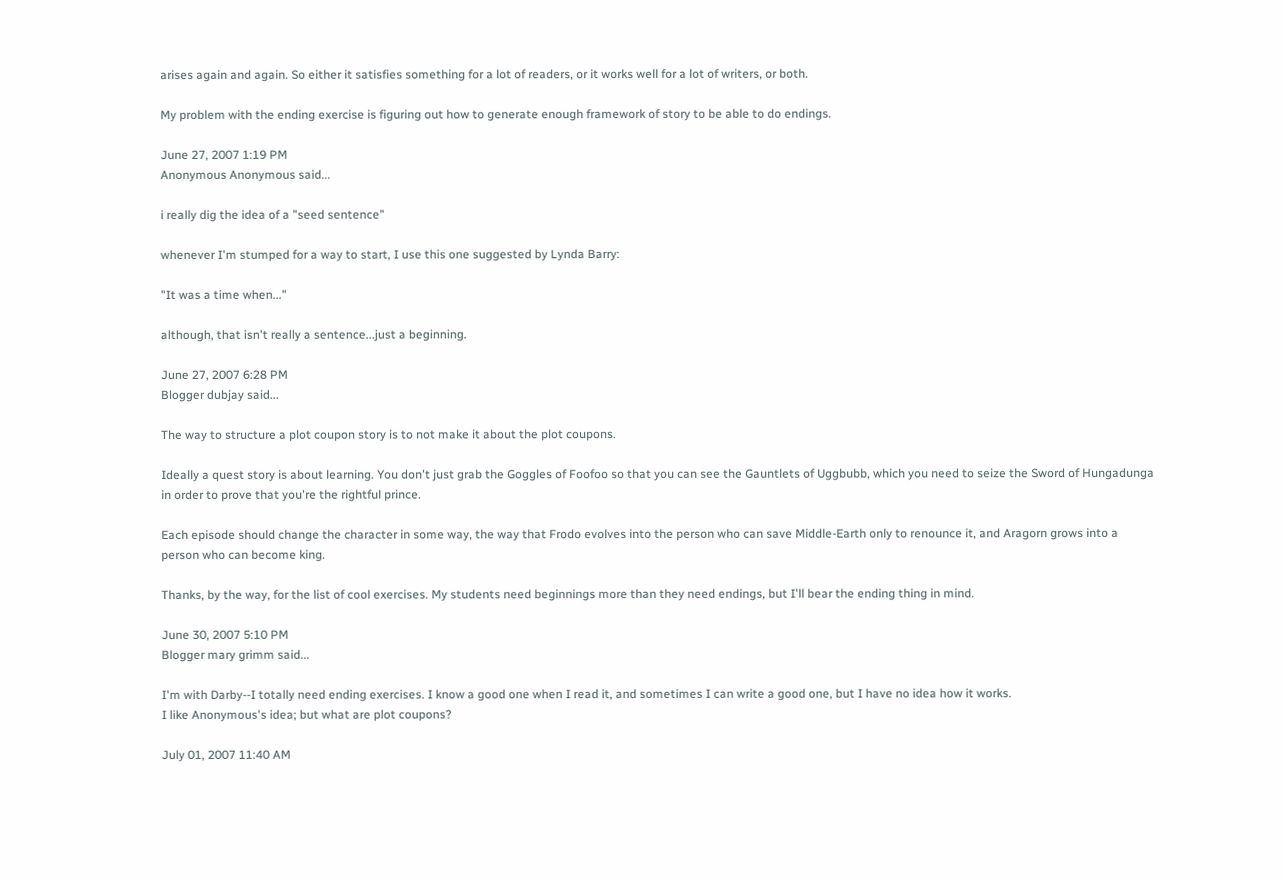arises again and again. So either it satisfies something for a lot of readers, or it works well for a lot of writers, or both.

My problem with the ending exercise is figuring out how to generate enough framework of story to be able to do endings.

June 27, 2007 1:19 PM
Anonymous Anonymous said...

i really dig the idea of a "seed sentence"

whenever I'm stumped for a way to start, I use this one suggested by Lynda Barry:

"It was a time when..."

although, that isn't really a sentence...just a beginning.

June 27, 2007 6:28 PM
Blogger dubjay said...

The way to structure a plot coupon story is to not make it about the plot coupons.

Ideally a quest story is about learning. You don't just grab the Goggles of Foofoo so that you can see the Gauntlets of Uggbubb, which you need to seize the Sword of Hungadunga in order to prove that you're the rightful prince.

Each episode should change the character in some way, the way that Frodo evolves into the person who can save Middle-Earth only to renounce it, and Aragorn grows into a person who can become king.

Thanks, by the way, for the list of cool exercises. My students need beginnings more than they need endings, but I'll bear the ending thing in mind.

June 30, 2007 5:10 PM
Blogger mary grimm said...

I'm with Darby--I totally need ending exercises. I know a good one when I read it, and sometimes I can write a good one, but I have no idea how it works.
I like Anonymous's idea; but what are plot coupons?

July 01, 2007 11:40 AM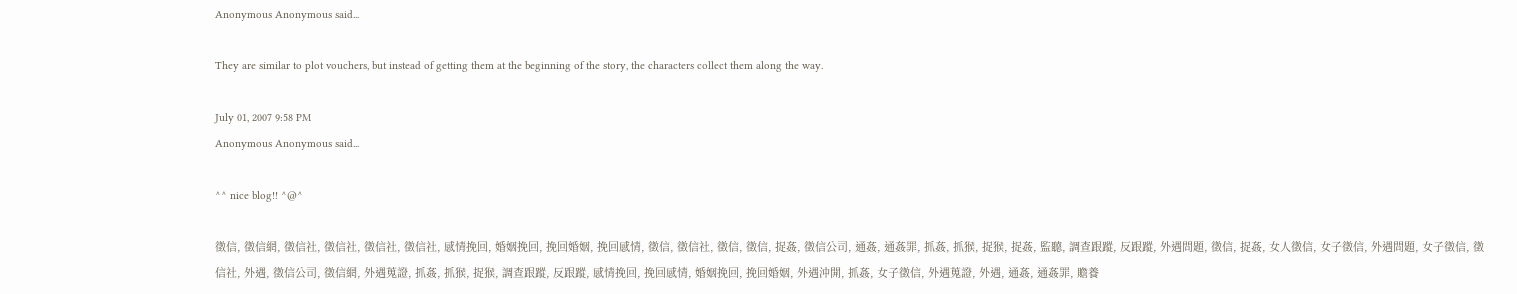Anonymous Anonymous said...

They are similar to plot vouchers, but instead of getting them at the beginning of the story, the characters collect them along the way.

July 01, 2007 9:58 PM
Anonymous Anonymous said...

^^ nice blog!! ^@^

徵信, 徵信網, 徵信社, 徵信社, 徵信社, 徵信社, 感情挽回, 婚姻挽回, 挽回婚姻, 挽回感情, 徵信, 徵信社, 徵信, 徵信, 捉姦, 徵信公司, 通姦, 通姦罪, 抓姦, 抓猴, 捉猴, 捉姦, 監聽, 調查跟蹤, 反跟蹤, 外遇問題, 徵信, 捉姦, 女人徵信, 女子徵信, 外遇問題, 女子徵信, 徵信社, 外遇, 徵信公司, 徵信網, 外遇蒐證, 抓姦, 抓猴, 捉猴, 調查跟蹤, 反跟蹤, 感情挽回, 挽回感情, 婚姻挽回, 挽回婚姻, 外遇沖開, 抓姦, 女子徵信, 外遇蒐證, 外遇, 通姦, 通姦罪, 贍養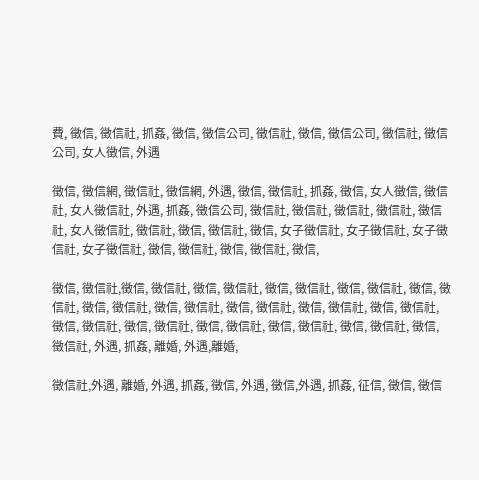費, 徵信, 徵信社, 抓姦, 徵信, 徵信公司, 徵信社, 徵信, 徵信公司, 徵信社, 徵信公司, 女人徵信, 外遇

徵信, 徵信網, 徵信社, 徵信網, 外遇, 徵信, 徵信社, 抓姦, 徵信, 女人徵信, 徵信社, 女人徵信社, 外遇, 抓姦, 徵信公司, 徵信社, 徵信社, 徵信社, 徵信社, 徵信社, 女人徵信社, 徵信社, 徵信, 徵信社, 徵信, 女子徵信社, 女子徵信社, 女子徵信社, 女子徵信社, 徵信, 徵信社, 徵信, 徵信社, 徵信,

徵信, 徵信社,徵信, 徵信社, 徵信, 徵信社, 徵信, 徵信社, 徵信, 徵信社, 徵信, 徵信社, 徵信, 徵信社, 徵信, 徵信社, 徵信, 徵信社, 徵信, 徵信社, 徵信, 徵信社, 徵信, 徵信社, 徵信, 徵信社, 徵信, 徵信社, 徵信, 徵信社, 徵信, 徵信社, 徵信, 徵信社, 外遇, 抓姦, 離婚, 外遇,離婚,

徵信社,外遇, 離婚, 外遇, 抓姦, 徵信, 外遇, 徵信,外遇, 抓姦, 征信, 徵信, 徵信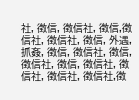社, 徵信, 徵信社, 徵信,徵信社, 徵信社, 徵信, 外遇, 抓姦, 徵信, 徵信社, 徵信, 徵信社, 徵信, 徵信社, 徵信社, 徵信社, 徵信社,徵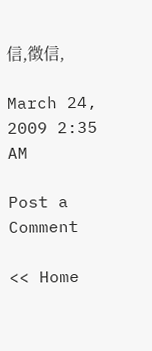信,徵信,

March 24, 2009 2:35 AM

Post a Comment

<< Home